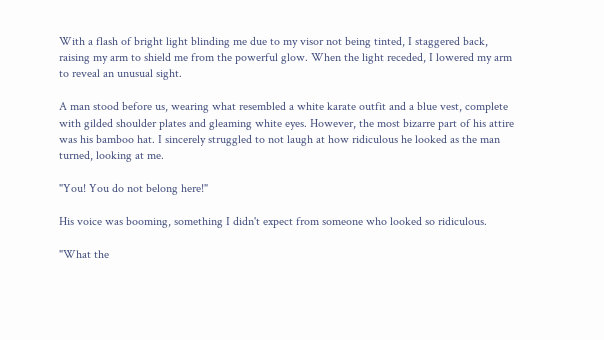With a flash of bright light blinding me due to my visor not being tinted, I staggered back, raising my arm to shield me from the powerful glow. When the light receded, I lowered my arm to reveal an unusual sight.

A man stood before us, wearing what resembled a white karate outfit and a blue vest, complete with gilded shoulder plates and gleaming white eyes. However, the most bizarre part of his attire was his bamboo hat. I sincerely struggled to not laugh at how ridiculous he looked as the man turned, looking at me.

"You! You do not belong here!"

His voice was booming, something I didn't expect from someone who looked so ridiculous.

"What the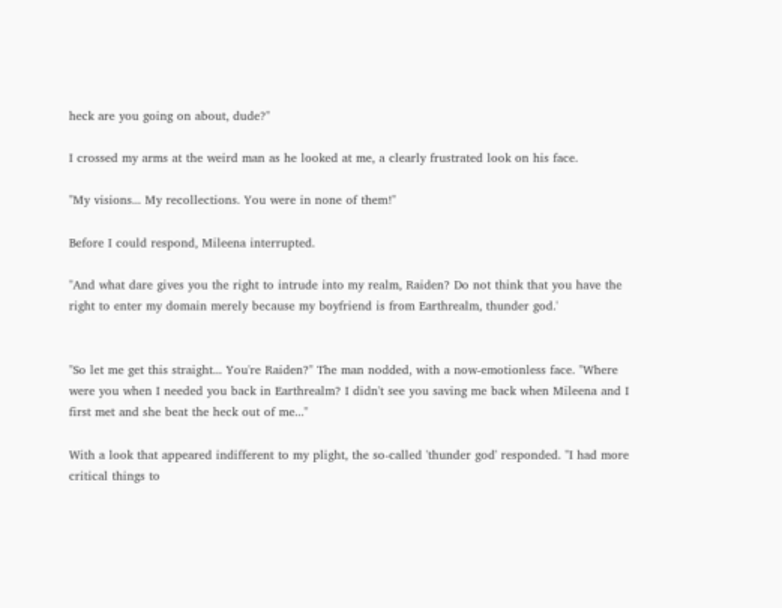heck are you going on about, dude?"

I crossed my arms at the weird man as he looked at me, a clearly frustrated look on his face.

"My visions... My recollections. You were in none of them!"

Before I could respond, Mileena interrupted.

"And what dare gives you the right to intrude into my realm, Raiden? Do not think that you have the right to enter my domain merely because my boyfriend is from Earthrealm, thunder god.'


"So let me get this straight... You're Raiden?" The man nodded, with a now-emotionless face. "Where were you when I needed you back in Earthrealm? I didn't see you saving me back when Mileena and I first met and she beat the heck out of me..."

With a look that appeared indifferent to my plight, the so-called 'thunder god' responded. "I had more critical things to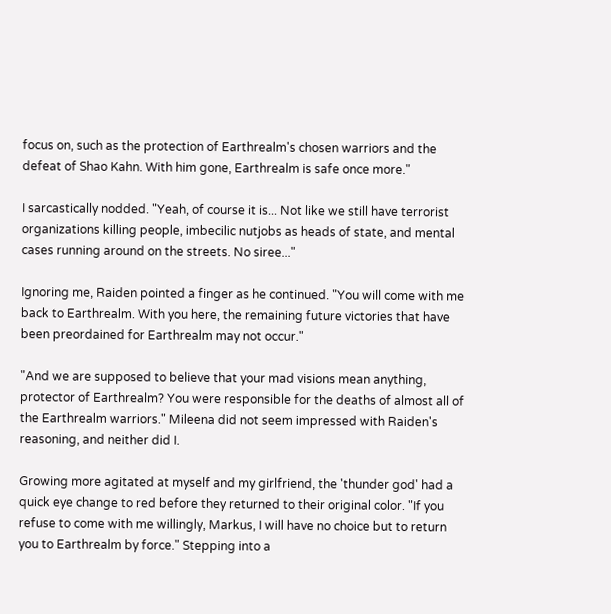focus on, such as the protection of Earthrealm's chosen warriors and the defeat of Shao Kahn. With him gone, Earthrealm is safe once more."

I sarcastically nodded. "Yeah, of course it is... Not like we still have terrorist organizations killing people, imbecilic nutjobs as heads of state, and mental cases running around on the streets. No siree..."

Ignoring me, Raiden pointed a finger as he continued. "You will come with me back to Earthrealm. With you here, the remaining future victories that have been preordained for Earthrealm may not occur."

"And we are supposed to believe that your mad visions mean anything, protector of Earthrealm? You were responsible for the deaths of almost all of the Earthrealm warriors." Mileena did not seem impressed with Raiden's reasoning, and neither did I.

Growing more agitated at myself and my girlfriend, the 'thunder god' had a quick eye change to red before they returned to their original color. "If you refuse to come with me willingly, Markus, I will have no choice but to return you to Earthrealm by force." Stepping into a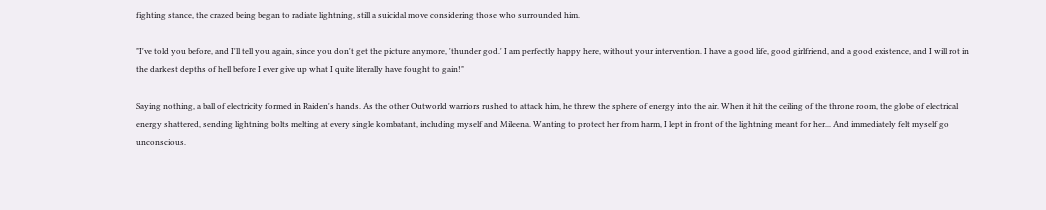fighting stance, the crazed being began to radiate lightning, still a suicidal move considering those who surrounded him.

"I've told you before, and I'll tell you again, since you don't get the picture anymore, 'thunder god.' I am perfectly happy here, without your intervention. I have a good life, good girlfriend, and a good existence, and I will rot in the darkest depths of hell before I ever give up what I quite literally have fought to gain!"

Saying nothing, a ball of electricity formed in Raiden's hands. As the other Outworld warriors rushed to attack him, he threw the sphere of energy into the air. When it hit the ceiling of the throne room, the globe of electrical energy shattered, sending lightning bolts melting at every single kombatant, including myself and Mileena. Wanting to protect her from harm, I lept in front of the lightning meant for her... And immediately felt myself go unconscious.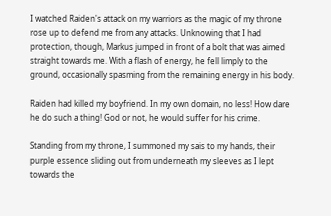I watched Raiden's attack on my warriors as the magic of my throne rose up to defend me from any attacks. Unknowing that I had protection, though, Markus jumped in front of a bolt that was aimed straight towards me. With a flash of energy, he fell limply to the ground, occasionally spasming from the remaining energy in his body.

Raiden had killed my boyfriend. In my own domain, no less! How dare he do such a thing! God or not, he would suffer for his crime.

Standing from my throne, I summoned my sais to my hands, their purple essence sliding out from underneath my sleeves as I lept towards the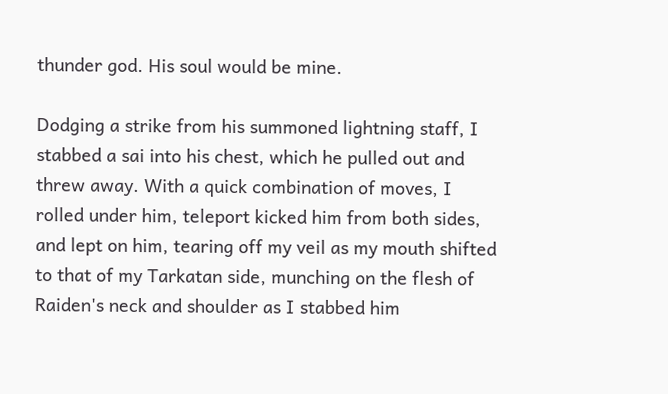thunder god. His soul would be mine.

Dodging a strike from his summoned lightning staff, I stabbed a sai into his chest, which he pulled out and threw away. With a quick combination of moves, I rolled under him, teleport kicked him from both sides, and lept on him, tearing off my veil as my mouth shifted to that of my Tarkatan side, munching on the flesh of Raiden's neck and shoulder as I stabbed him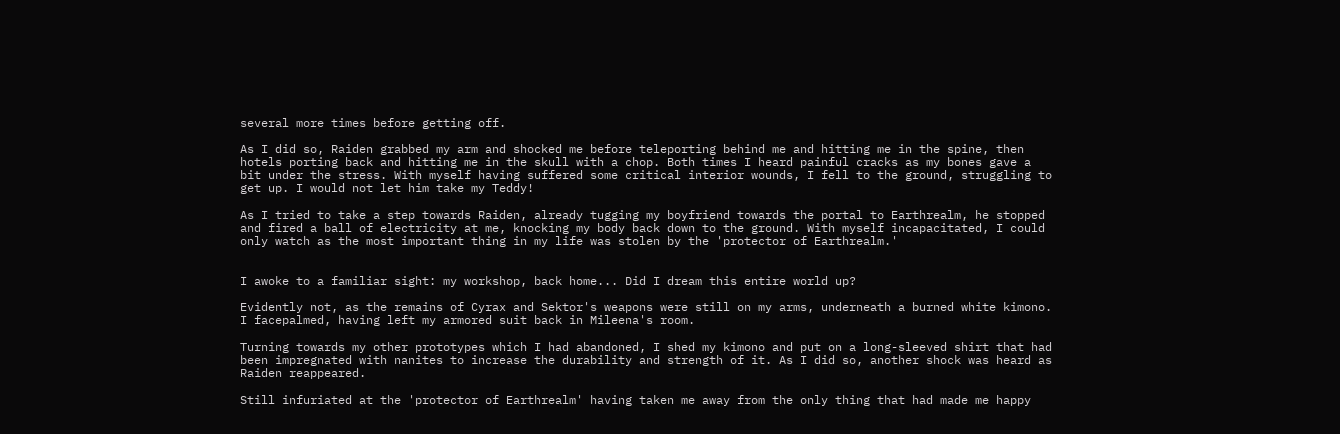several more times before getting off.

As I did so, Raiden grabbed my arm and shocked me before teleporting behind me and hitting me in the spine, then hotels porting back and hitting me in the skull with a chop. Both times I heard painful cracks as my bones gave a bit under the stress. With myself having suffered some critical interior wounds, I fell to the ground, struggling to get up. I would not let him take my Teddy!

As I tried to take a step towards Raiden, already tugging my boyfriend towards the portal to Earthrealm, he stopped and fired a ball of electricity at me, knocking my body back down to the ground. With myself incapacitated, I could only watch as the most important thing in my life was stolen by the 'protector of Earthrealm.'


I awoke to a familiar sight: my workshop, back home... Did I dream this entire world up?

Evidently not, as the remains of Cyrax and Sektor's weapons were still on my arms, underneath a burned white kimono. I facepalmed, having left my armored suit back in Mileena's room.

Turning towards my other prototypes which I had abandoned, I shed my kimono and put on a long-sleeved shirt that had been impregnated with nanites to increase the durability and strength of it. As I did so, another shock was heard as Raiden reappeared.

Still infuriated at the 'protector of Earthrealm' having taken me away from the only thing that had made me happy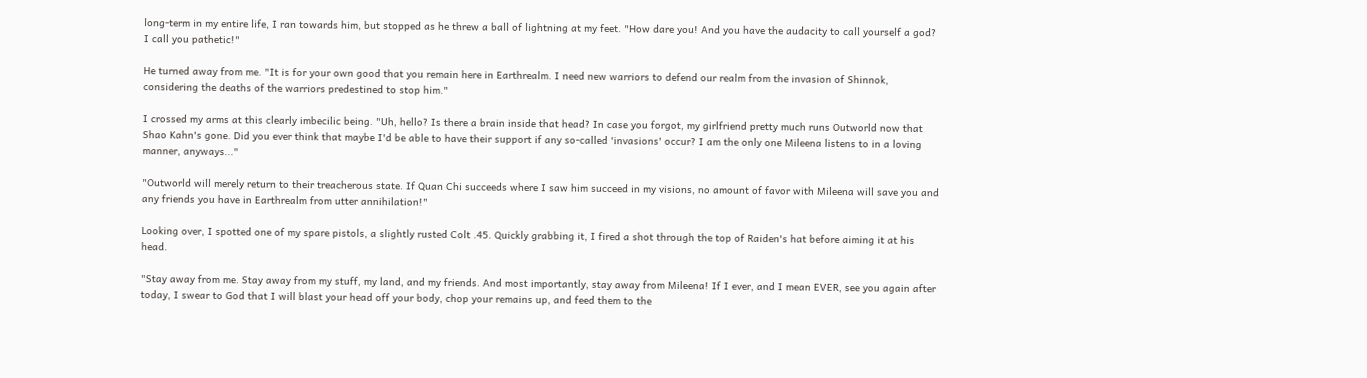long-term in my entire life, I ran towards him, but stopped as he threw a ball of lightning at my feet. "How dare you! And you have the audacity to call yourself a god? I call you pathetic!"

He turned away from me. "It is for your own good that you remain here in Earthrealm. I need new warriors to defend our realm from the invasion of Shinnok, considering the deaths of the warriors predestined to stop him."

I crossed my arms at this clearly imbecilic being. "Uh, hello? Is there a brain inside that head? In case you forgot, my girlfriend pretty much runs Outworld now that Shao Kahn's gone. Did you ever think that maybe I'd be able to have their support if any so-called 'invasions' occur? I am the only one Mileena listens to in a loving manner, anyways..."

"Outworld will merely return to their treacherous state. If Quan Chi succeeds where I saw him succeed in my visions, no amount of favor with Mileena will save you and any friends you have in Earthrealm from utter annihilation!"

Looking over, I spotted one of my spare pistols, a slightly rusted Colt .45. Quickly grabbing it, I fired a shot through the top of Raiden's hat before aiming it at his head.

"Stay away from me. Stay away from my stuff, my land, and my friends. And most importantly, stay away from Mileena! If I ever, and I mean EVER, see you again after today, I swear to God that I will blast your head off your body, chop your remains up, and feed them to the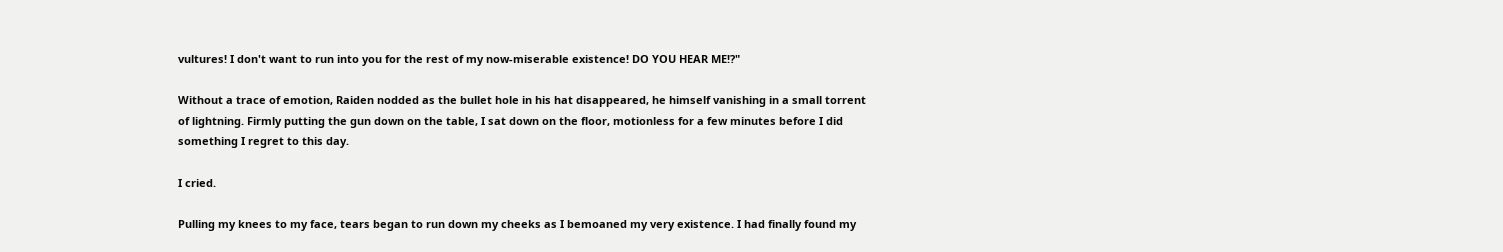vultures! I don't want to run into you for the rest of my now-miserable existence! DO YOU HEAR ME!?"

Without a trace of emotion, Raiden nodded as the bullet hole in his hat disappeared, he himself vanishing in a small torrent of lightning. Firmly putting the gun down on the table, I sat down on the floor, motionless for a few minutes before I did something I regret to this day.

I cried.

Pulling my knees to my face, tears began to run down my cheeks as I bemoaned my very existence. I had finally found my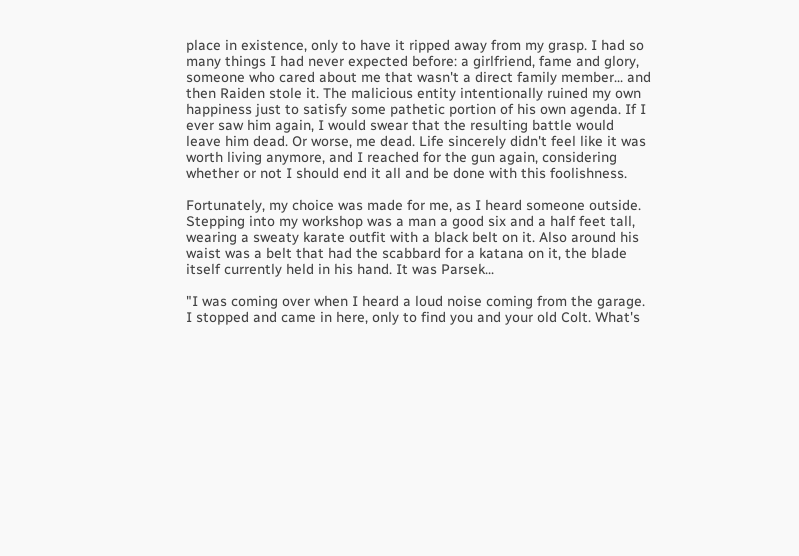place in existence, only to have it ripped away from my grasp. I had so many things I had never expected before: a girlfriend, fame and glory, someone who cared about me that wasn't a direct family member... and then Raiden stole it. The malicious entity intentionally ruined my own happiness just to satisfy some pathetic portion of his own agenda. If I ever saw him again, I would swear that the resulting battle would leave him dead. Or worse, me dead. Life sincerely didn't feel like it was worth living anymore, and I reached for the gun again, considering whether or not I should end it all and be done with this foolishness.

Fortunately, my choice was made for me, as I heard someone outside. Stepping into my workshop was a man a good six and a half feet tall, wearing a sweaty karate outfit with a black belt on it. Also around his waist was a belt that had the scabbard for a katana on it, the blade itself currently held in his hand. It was Parsek...

"I was coming over when I heard a loud noise coming from the garage. I stopped and came in here, only to find you and your old Colt. What's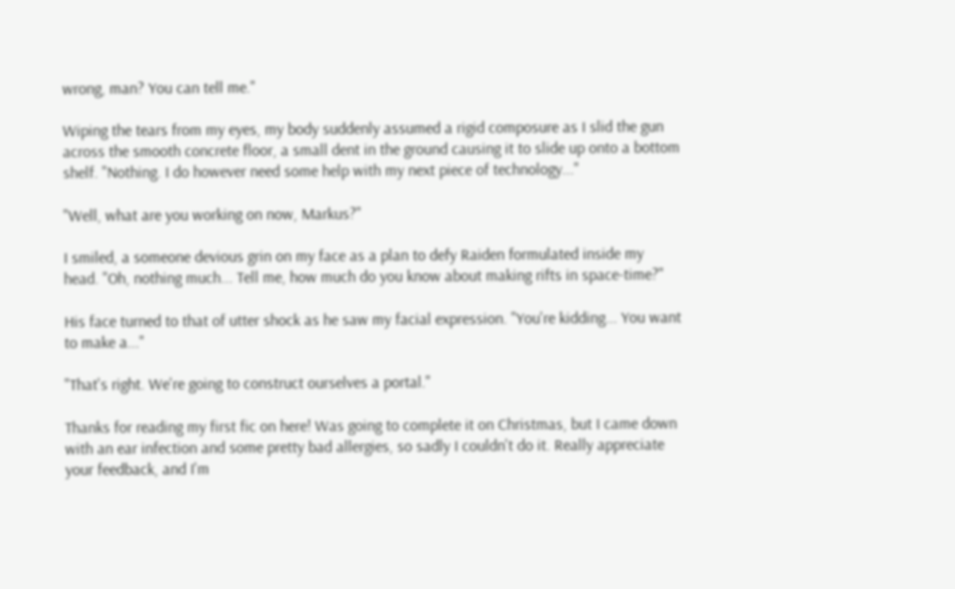wrong, man? You can tell me."

Wiping the tears from my eyes, my body suddenly assumed a rigid composure as I slid the gun across the smooth concrete floor, a small dent in the ground causing it to slide up onto a bottom shelf. "Nothing. I do however need some help with my next piece of technology..."

"Well, what are you working on now, Markus?"

I smiled, a someone devious grin on my face as a plan to defy Raiden formulated inside my head. "Oh, nothing much... Tell me, how much do you know about making rifts in space-time?"

His face turned to that of utter shock as he saw my facial expression. "You're kidding... You want to make a..."

"That's right. We're going to construct ourselves a portal."

Thanks for reading my first fic on here! Was going to complete it on Christmas, but I came down with an ear infection and some pretty bad allergies, so sadly I couldn't do it. Really appreciate your feedback, and I'm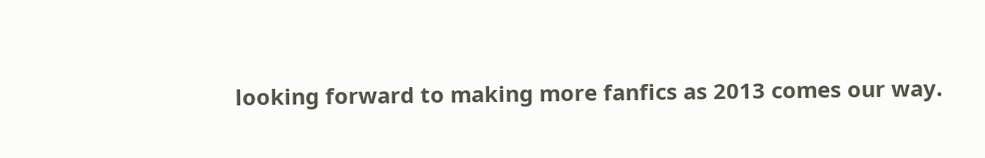looking forward to making more fanfics as 2013 comes our way.